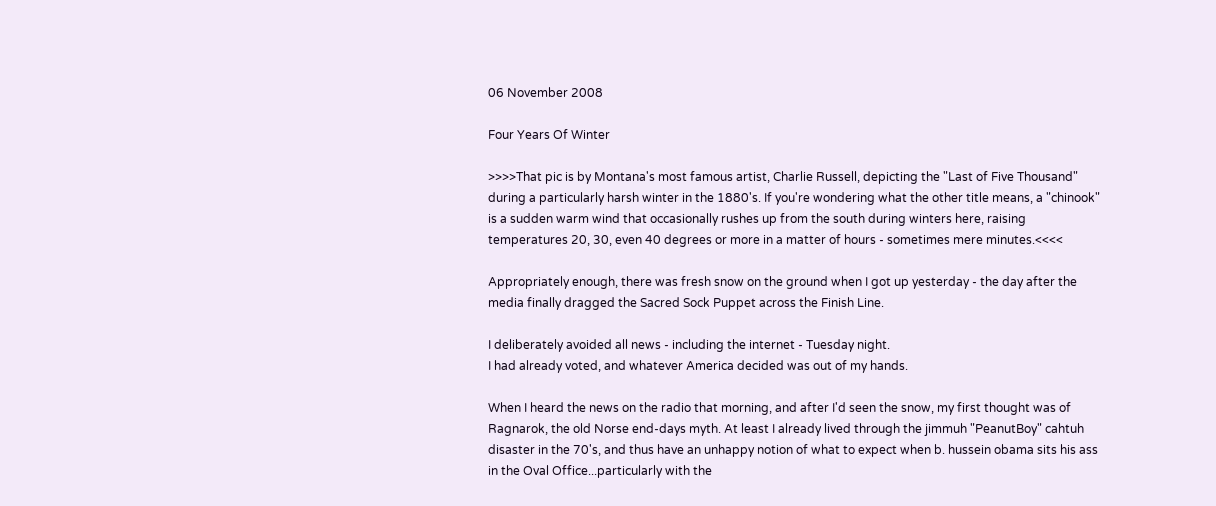06 November 2008

Four Years Of Winter

>>>>That pic is by Montana's most famous artist, Charlie Russell, depicting the "Last of Five Thousand" during a particularly harsh winter in the 1880's. If you're wondering what the other title means, a "chinook" is a sudden warm wind that occasionally rushes up from the south during winters here, raising temperatures 20, 30, even 40 degrees or more in a matter of hours - sometimes mere minutes.<<<<

Appropriately enough, there was fresh snow on the ground when I got up yesterday - the day after the media finally dragged the Sacred Sock Puppet across the Finish Line.

I deliberately avoided all news - including the internet - Tuesday night.
I had already voted, and whatever America decided was out of my hands.

When I heard the news on the radio that morning, and after I'd seen the snow, my first thought was of Ragnarok, the old Norse end-days myth. At least I already lived through the jimmuh "PeanutBoy" cahtuh disaster in the 70's, and thus have an unhappy notion of what to expect when b. hussein obama sits his ass in the Oval Office...particularly with the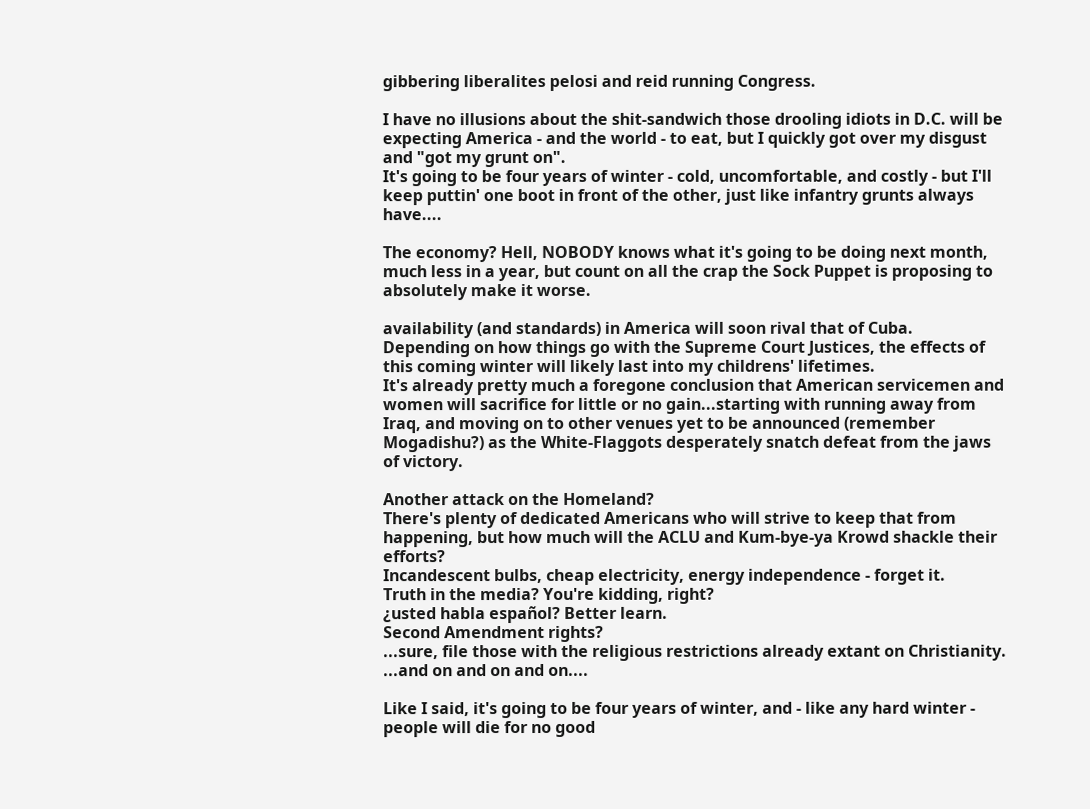gibbering liberalites pelosi and reid running Congress.

I have no illusions about the shit-sandwich those drooling idiots in D.C. will be expecting America - and the world - to eat, but I quickly got over my disgust and "got my grunt on".
It's going to be four years of winter - cold, uncomfortable, and costly - but I'll keep puttin' one boot in front of the other, just like infantry grunts always have....

The economy? Hell, NOBODY knows what it's going to be doing next month, much less in a year, but count on all the crap the Sock Puppet is proposing to absolutely make it worse.

availability (and standards) in America will soon rival that of Cuba.
Depending on how things go with the Supreme Court Justices, the effects of this coming winter will likely last into my childrens' lifetimes.
It's already pretty much a foregone conclusion that American servicemen and women will sacrifice for little or no gain...starting with running away from Iraq, and moving on to other venues yet to be announced (remember Mogadishu?) as the White-Flaggots desperately snatch defeat from the jaws of victory.

Another attack on the Homeland?
There's plenty of dedicated Americans who will strive to keep that from happening, but how much will the ACLU and Kum-bye-ya Krowd shackle their efforts?
Incandescent bulbs, cheap electricity, energy independence - forget it.
Truth in the media? You're kidding, right?
¿usted habla español? Better learn.
Second Amendment rights?
...sure, file those with the religious restrictions already extant on Christianity.
...and on and on and on....

Like I said, it's going to be four years of winter, and - like any hard winter - people will die for no good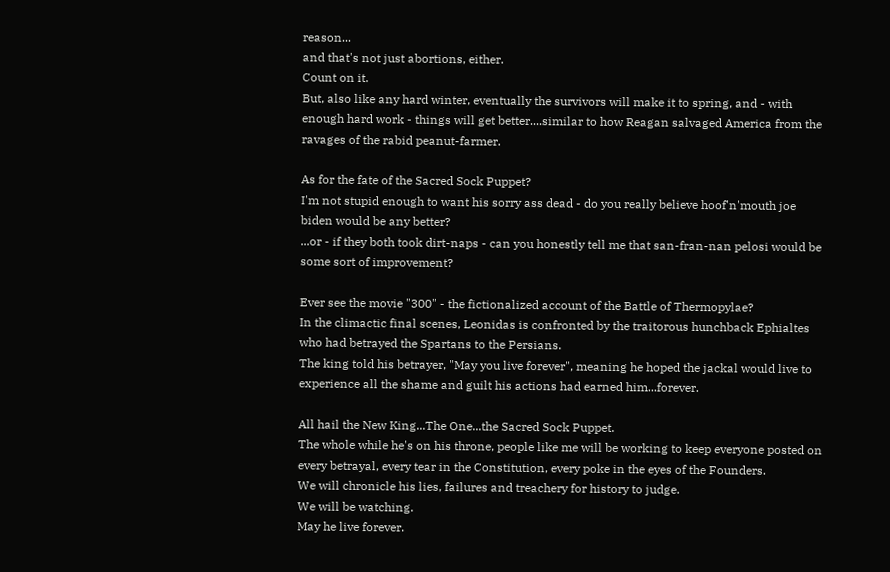reason...
and that's not just abortions, either.
Count on it.
But, also like any hard winter, eventually the survivors will make it to spring, and - with enough hard work - things will get better....similar to how Reagan salvaged America from the ravages of the rabid peanut-farmer.

As for the fate of the Sacred Sock Puppet?
I'm not stupid enough to want his sorry ass dead - do you really believe hoof'n'mouth joe biden would be any better?
...or - if they both took dirt-naps - can you honestly tell me that san-fran-nan pelosi would be some sort of improvement?

Ever see the movie "300" - the fictionalized account of the Battle of Thermopylae?
In the climactic final scenes, Leonidas is confronted by the traitorous hunchback Ephialtes who had betrayed the Spartans to the Persians.
The king told his betrayer, "May you live forever", meaning he hoped the jackal would live to experience all the shame and guilt his actions had earned him...forever.

All hail the New King...The One...the Sacred Sock Puppet.
The whole while he's on his throne, people like me will be working to keep everyone posted on every betrayal, every tear in the Constitution, every poke in the eyes of the Founders.
We will chronicle his lies, failures and treachery for history to judge.
We will be watching.
May he live forever.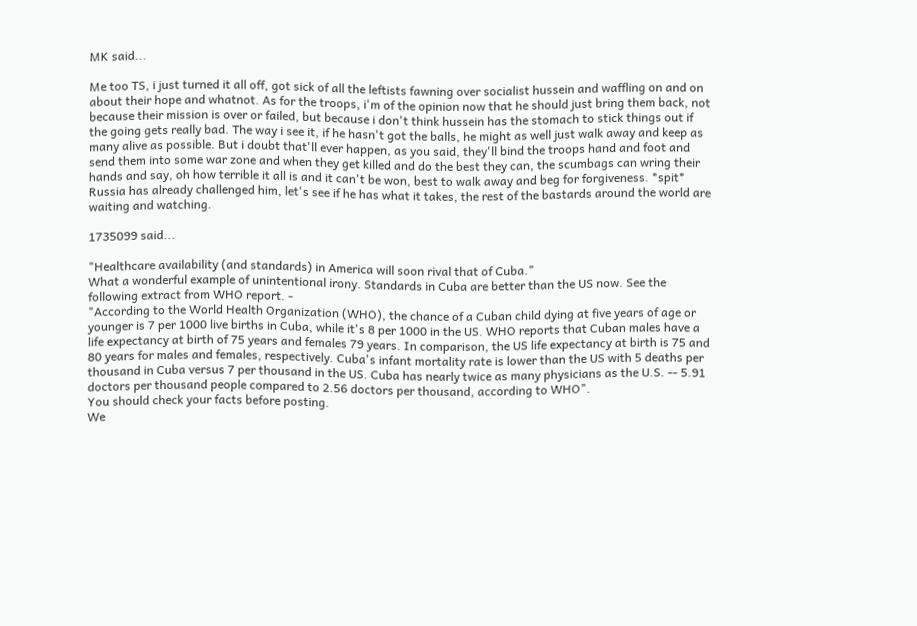MK said...

Me too TS, i just turned it all off, got sick of all the leftists fawning over socialist hussein and waffling on and on about their hope and whatnot. As for the troops, i'm of the opinion now that he should just bring them back, not because their mission is over or failed, but because i don't think hussein has the stomach to stick things out if the going gets really bad. The way i see it, if he hasn't got the balls, he might as well just walk away and keep as many alive as possible. But i doubt that'll ever happen, as you said, they'll bind the troops hand and foot and send them into some war zone and when they get killed and do the best they can, the scumbags can wring their hands and say, oh how terrible it all is and it can't be won, best to walk away and beg for forgiveness. *spit* Russia has already challenged him, let's see if he has what it takes, the rest of the bastards around the world are waiting and watching.

1735099 said...

"Healthcare availability (and standards) in America will soon rival that of Cuba."
What a wonderful example of unintentional irony. Standards in Cuba are better than the US now. See the following extract from WHO report. -
"According to the World Health Organization (WHO), the chance of a Cuban child dying at five years of age or younger is 7 per 1000 live births in Cuba, while it's 8 per 1000 in the US. WHO reports that Cuban males have a life expectancy at birth of 75 years and females 79 years. In comparison, the US life expectancy at birth is 75 and 80 years for males and females, respectively. Cuba's infant mortality rate is lower than the US with 5 deaths per thousand in Cuba versus 7 per thousand in the US. Cuba has nearly twice as many physicians as the U.S. -- 5.91 doctors per thousand people compared to 2.56 doctors per thousand, according to WHO".
You should check your facts before posting.
We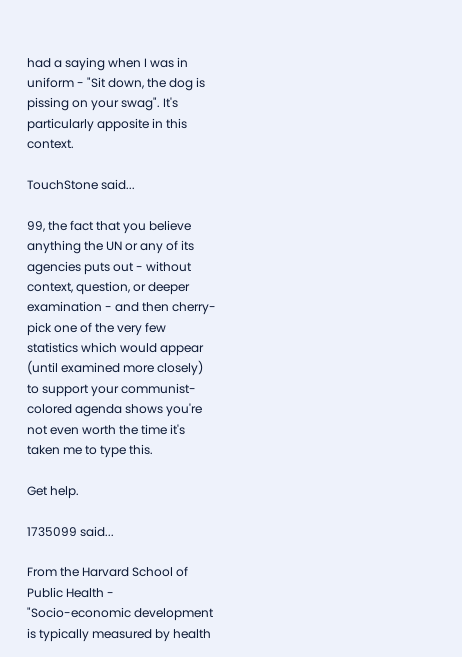had a saying when I was in uniform - "Sit down, the dog is pissing on your swag". It's particularly apposite in this context.

TouchStone said...

99, the fact that you believe anything the UN or any of its agencies puts out - without context, question, or deeper examination - and then cherry-pick one of the very few statistics which would appear (until examined more closely) to support your communist-colored agenda shows you're not even worth the time it's taken me to type this.

Get help.

1735099 said...

From the Harvard School of Public Health -
"Socio-economic development is typically measured by health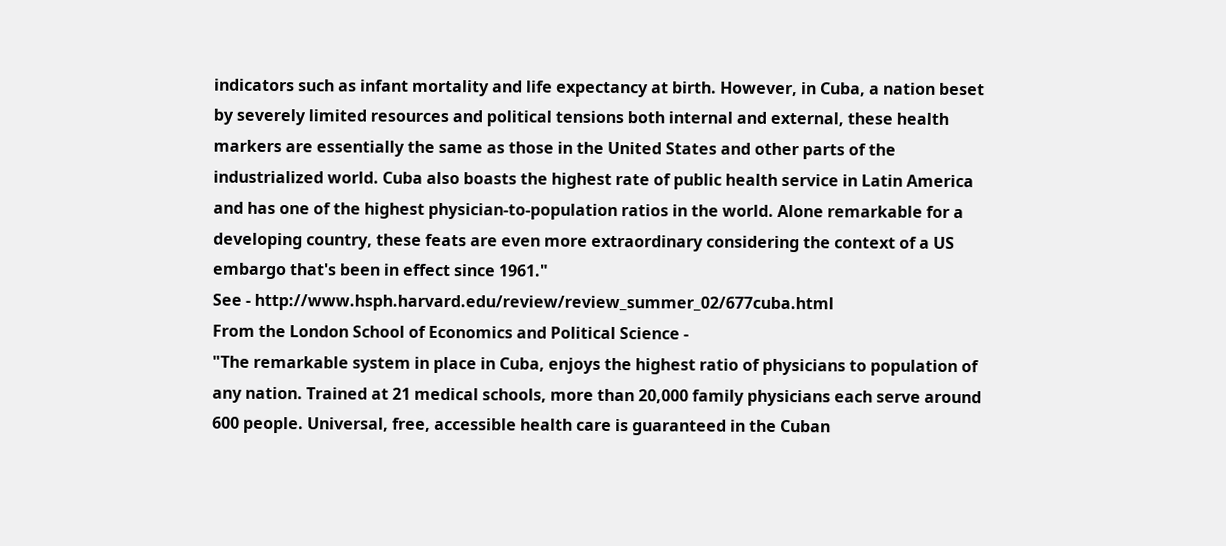indicators such as infant mortality and life expectancy at birth. However, in Cuba, a nation beset by severely limited resources and political tensions both internal and external, these health markers are essentially the same as those in the United States and other parts of the industrialized world. Cuba also boasts the highest rate of public health service in Latin America and has one of the highest physician-to-population ratios in the world. Alone remarkable for a developing country, these feats are even more extraordinary considering the context of a US embargo that's been in effect since 1961."
See - http://www.hsph.harvard.edu/review/review_summer_02/677cuba.html
From the London School of Economics and Political Science -
"The remarkable system in place in Cuba, enjoys the highest ratio of physicians to population of any nation. Trained at 21 medical schools, more than 20,000 family physicians each serve around 600 people. Universal, free, accessible health care is guaranteed in the Cuban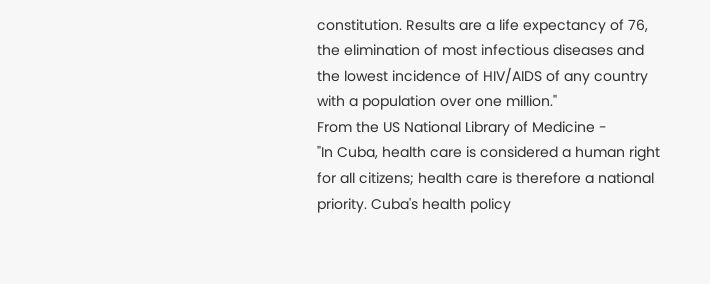constitution. Results are a life expectancy of 76, the elimination of most infectious diseases and the lowest incidence of HIV/AIDS of any country with a population over one million."
From the US National Library of Medicine -
"In Cuba, health care is considered a human right for all citizens; health care is therefore a national priority. Cuba's health policy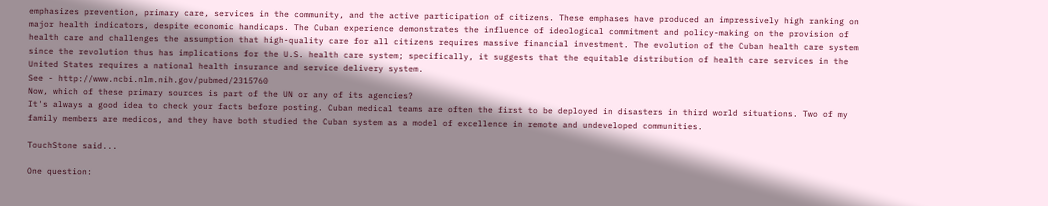emphasizes prevention, primary care, services in the community, and the active participation of citizens. These emphases have produced an impressively high ranking on major health indicators, despite economic handicaps. The Cuban experience demonstrates the influence of ideological commitment and policy-making on the provision of health care and challenges the assumption that high-quality care for all citizens requires massive financial investment. The evolution of the Cuban health care system since the revolution thus has implications for the U.S. health care system; specifically, it suggests that the equitable distribution of health care services in the United States requires a national health insurance and service delivery system.
See - http://www.ncbi.nlm.nih.gov/pubmed/2315760
Now, which of these primary sources is part of the UN or any of its agencies?
It's always a good idea to check your facts before posting. Cuban medical teams are often the first to be deployed in disasters in third world situations. Two of my family members are medicos, and they have both studied the Cuban system as a model of excellence in remote and undeveloped communities.

TouchStone said...

One question: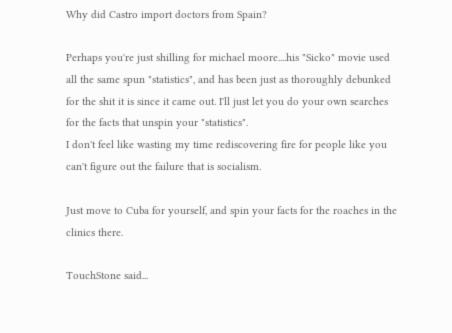Why did Castro import doctors from Spain?

Perhaps you're just shilling for michael moore....his "Sicko" movie used all the same spun "statistics", and has been just as thoroughly debunked for the shit it is since it came out. I'll just let you do your own searches for the facts that unspin your "statistics".
I don't feel like wasting my time rediscovering fire for people like you can't figure out the failure that is socialism.

Just move to Cuba for yourself, and spin your facts for the roaches in the clinics there.

TouchStone said...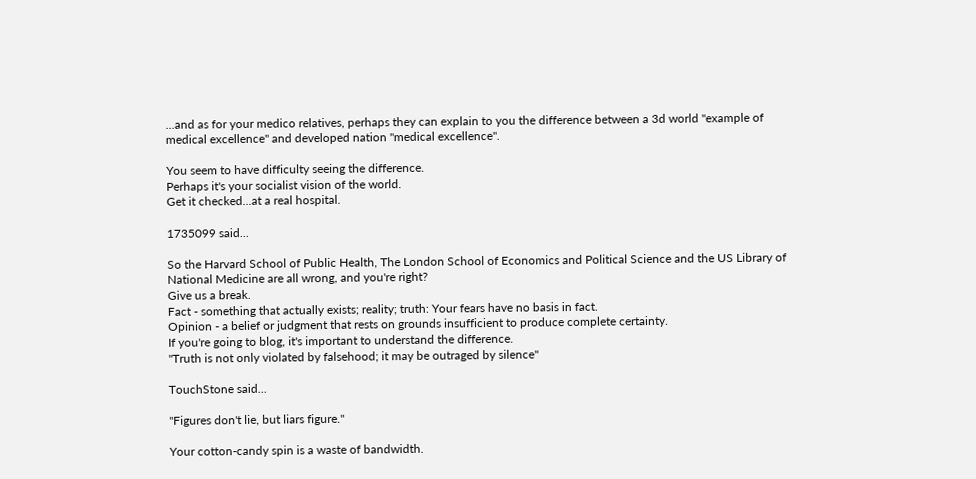...and as for your medico relatives, perhaps they can explain to you the difference between a 3d world "example of medical excellence" and developed nation "medical excellence".

You seem to have difficulty seeing the difference.
Perhaps it's your socialist vision of the world.
Get it checked...at a real hospital.

1735099 said...

So the Harvard School of Public Health, The London School of Economics and Political Science and the US Library of National Medicine are all wrong, and you're right?
Give us a break.
Fact - something that actually exists; reality; truth: Your fears have no basis in fact.
Opinion - a belief or judgment that rests on grounds insufficient to produce complete certainty.
If you're going to blog, it's important to understand the difference.
"Truth is not only violated by falsehood; it may be outraged by silence"

TouchStone said...

"Figures don't lie, but liars figure."

Your cotton-candy spin is a waste of bandwidth.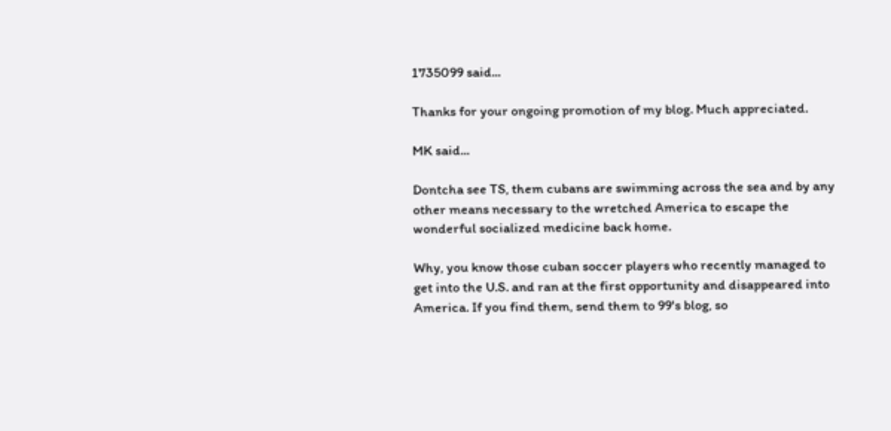1735099 said...

Thanks for your ongoing promotion of my blog. Much appreciated.

MK said...

Dontcha see TS, them cubans are swimming across the sea and by any other means necessary to the wretched America to escape the wonderful socialized medicine back home.

Why, you know those cuban soccer players who recently managed to get into the U.S. and ran at the first opportunity and disappeared into America. If you find them, send them to 99's blog, so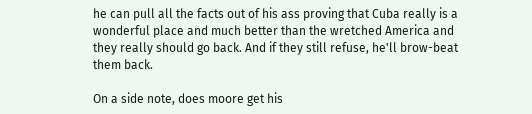he can pull all the facts out of his ass proving that Cuba really is a wonderful place and much better than the wretched America and they really should go back. And if they still refuse, he'll brow-beat them back.

On a side note, does moore get his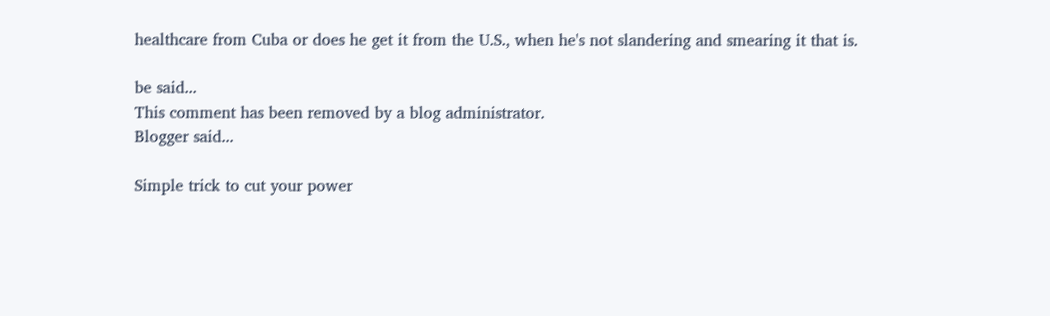healthcare from Cuba or does he get it from the U.S., when he's not slandering and smearing it that is.

be said...
This comment has been removed by a blog administrator.
Blogger said...

Simple trick to cut your power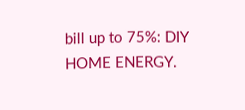bill up to 75%: DIY HOME ENERGY.